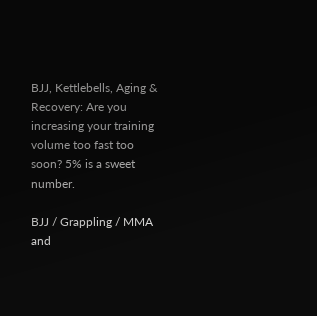BJJ, Kettlebells, Aging & Recovery: Are you increasing your training volume too fast too soon? 5% is a sweet number.

BJJ / Grappling / MMA and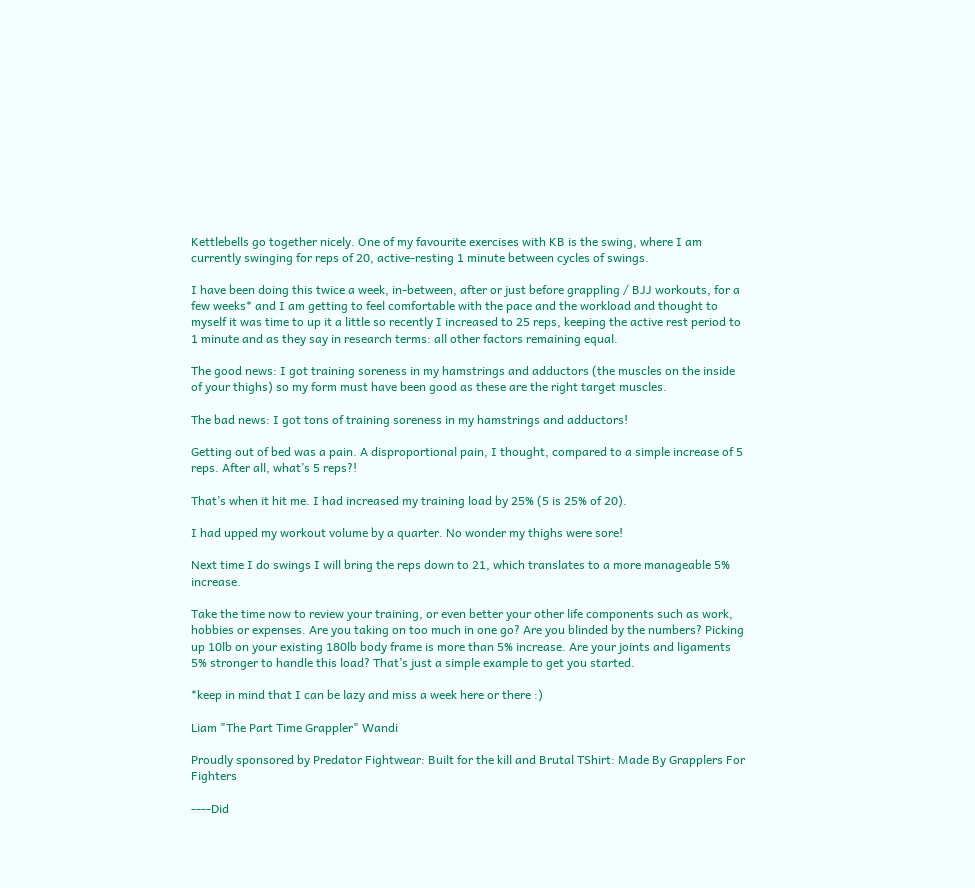Kettlebells go together nicely. One of my favourite exercises with KB is the swing, where I am currently swinging for reps of 20, active-resting 1 minute between cycles of swings.

I have been doing this twice a week, in-between, after or just before grappling / BJJ workouts, for a few weeks* and I am getting to feel comfortable with the pace and the workload and thought to myself it was time to up it a little so recently I increased to 25 reps, keeping the active rest period to 1 minute and as they say in research terms: all other factors remaining equal.

The good news: I got training soreness in my hamstrings and adductors (the muscles on the inside of your thighs) so my form must have been good as these are the right target muscles.

The bad news: I got tons of training soreness in my hamstrings and adductors!

Getting out of bed was a pain. A disproportional pain, I thought, compared to a simple increase of 5 reps. After all, what’s 5 reps?!

That’s when it hit me. I had increased my training load by 25% (5 is 25% of 20).

I had upped my workout volume by a quarter. No wonder my thighs were sore!

Next time I do swings I will bring the reps down to 21, which translates to a more manageable 5% increase.

Take the time now to review your training, or even better your other life components such as work, hobbies or expenses. Are you taking on too much in one go? Are you blinded by the numbers? Picking up 10lb on your existing 180lb body frame is more than 5% increase. Are your joints and ligaments 5% stronger to handle this load? That’s just a simple example to get you started.

*keep in mind that I can be lazy and miss a week here or there :)

Liam "The Part Time Grappler" Wandi

Proudly sponsored by Predator Fightwear: Built for the kill and Brutal TShirt: Made By Grapplers For Fighters

----Did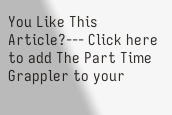You Like This Article?--- Click here to add The Part Time Grappler to your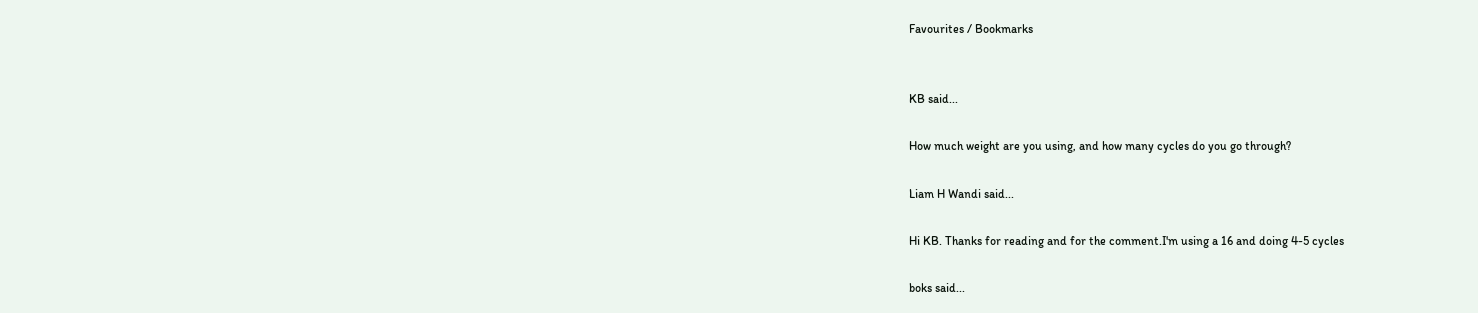Favourites / Bookmarks


KB said...

How much weight are you using, and how many cycles do you go through?

Liam H Wandi said...

Hi KB. Thanks for reading and for the comment.I'm using a 16 and doing 4-5 cycles

boks said...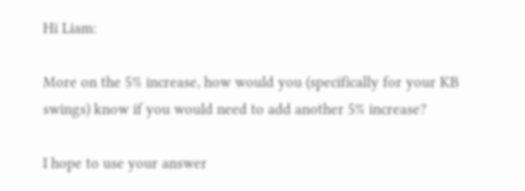Hi Liam:

More on the 5% increase, how would you (specifically for your KB swings) know if you would need to add another 5% increase?

I hope to use your answer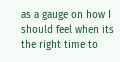as a gauge on how I should feel when its the right time to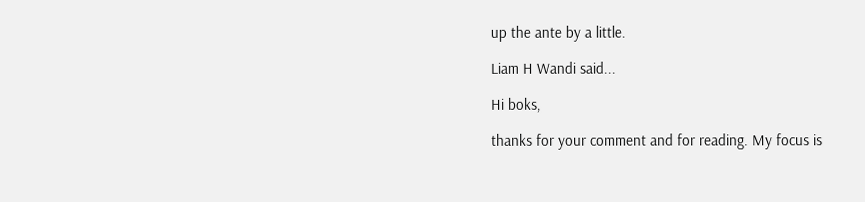up the ante by a little.

Liam H Wandi said...

Hi boks,

thanks for your comment and for reading. My focus is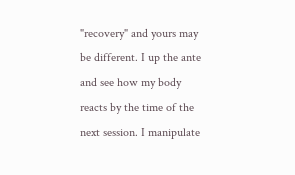"recovery" and yours may be different. I up the ante and see how my body reacts by the time of the next session. I manipulate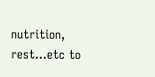nutrition, rest...etc to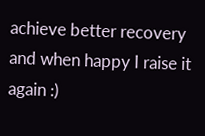achieve better recovery and when happy I raise it again :)